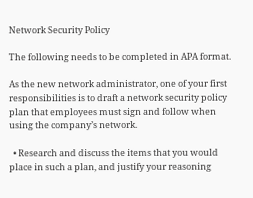Network Security Policy

The following needs to be completed in APA format.

As the new network administrator, one of your first responsibilities is to draft a network security policy plan that employees must sign and follow when using the company’s network.

  • Research and discuss the items that you would place in such a plan, and justify your reasoning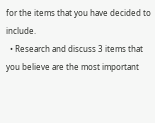for the items that you have decided to include.
  • Research and discuss 3 items that you believe are the most important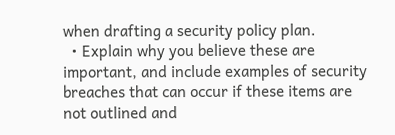when drafting a security policy plan.
  • Explain why you believe these are important, and include examples of security breaches that can occur if these items are not outlined and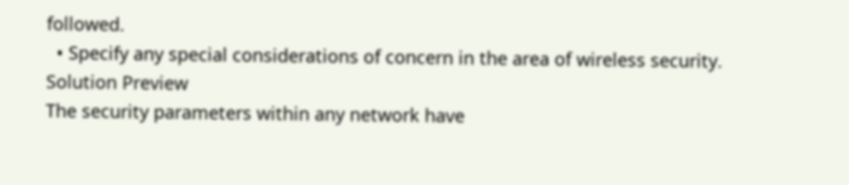followed.
  • Specify any special considerations of concern in the area of wireless security.
Solution Preview
The security parameters within any network have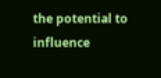the potential to influence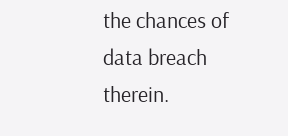the chances of data breach therein.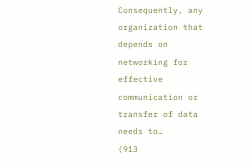Consequently, any organization that depends on networking for effective communication or transfer of data needs to…
(913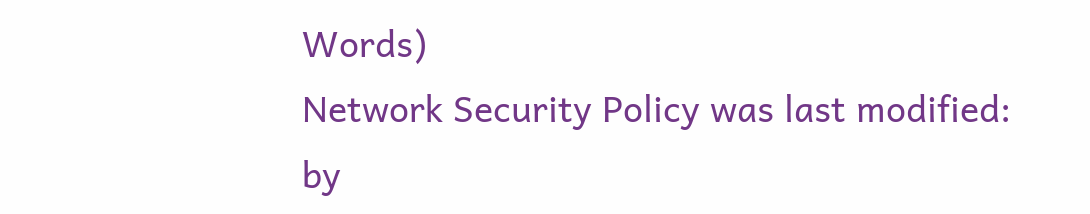Words)
Network Security Policy was last modified: by